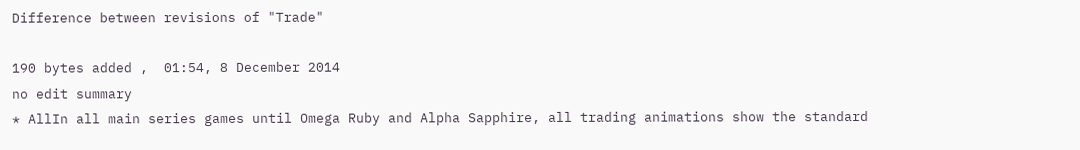Difference between revisions of "Trade"

190 bytes added ,  01:54, 8 December 2014
no edit summary
* AllIn all main series games until Omega Ruby and Alpha Sapphire, all trading animations show the standard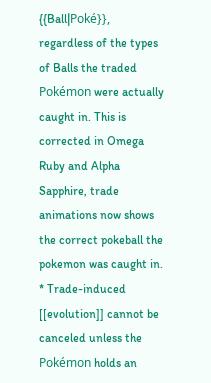{{Ball|Poké}}, regardless of the types of Balls the traded Pokémon were actually caught in. This is corrected in Omega Ruby and Alpha Sapphire, trade animations now shows the correct pokeball the pokemon was caught in.
* Trade-induced [[evolution]] cannot be canceled unless the Pokémon holds an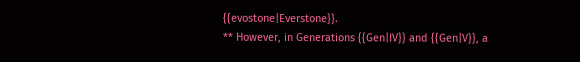{{evostone|Everstone}}.
** However, in Generations {{Gen|IV}} and {{Gen|V}}, a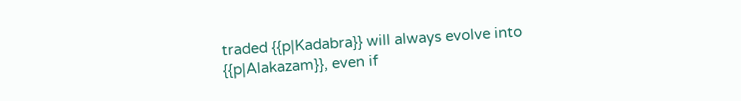traded {{p|Kadabra}} will always evolve into {{p|Alakazam}}, even if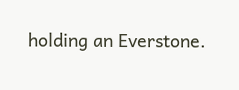holding an Everstone.